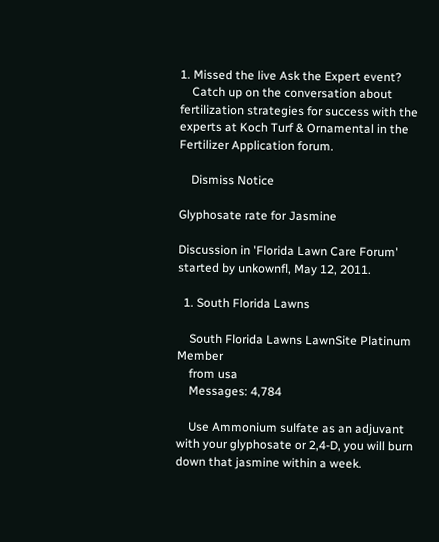1. Missed the live Ask the Expert event?
    Catch up on the conversation about fertilization strategies for success with the experts at Koch Turf & Ornamental in the Fertilizer Application forum.

    Dismiss Notice

Glyphosate rate for Jasmine

Discussion in 'Florida Lawn Care Forum' started by unkownfl, May 12, 2011.

  1. South Florida Lawns

    South Florida Lawns LawnSite Platinum Member
    from usa
    Messages: 4,784

    Use Ammonium sulfate as an adjuvant with your glyphosate or 2,4-D, you will burn down that jasmine within a week.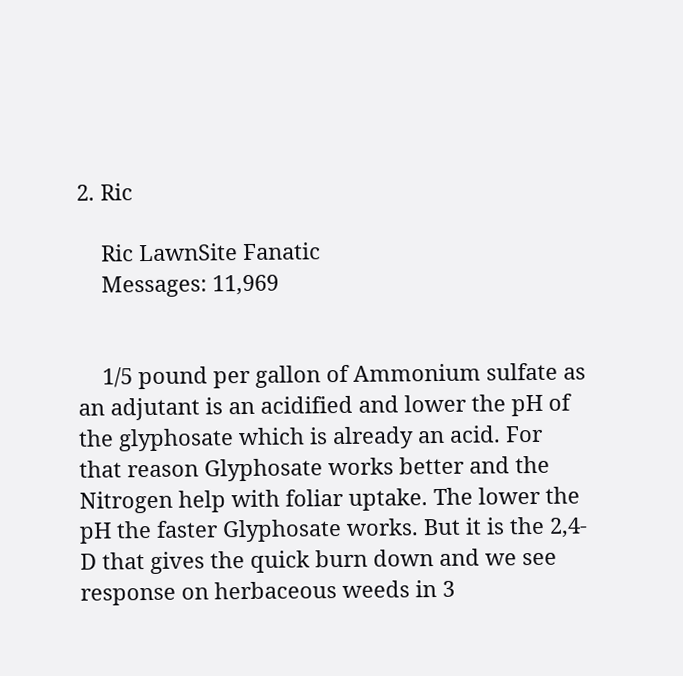2. Ric

    Ric LawnSite Fanatic
    Messages: 11,969


    1/5 pound per gallon of Ammonium sulfate as an adjutant is an acidified and lower the pH of the glyphosate which is already an acid. For that reason Glyphosate works better and the Nitrogen help with foliar uptake. The lower the pH the faster Glyphosate works. But it is the 2,4-D that gives the quick burn down and we see response on herbaceous weeds in 3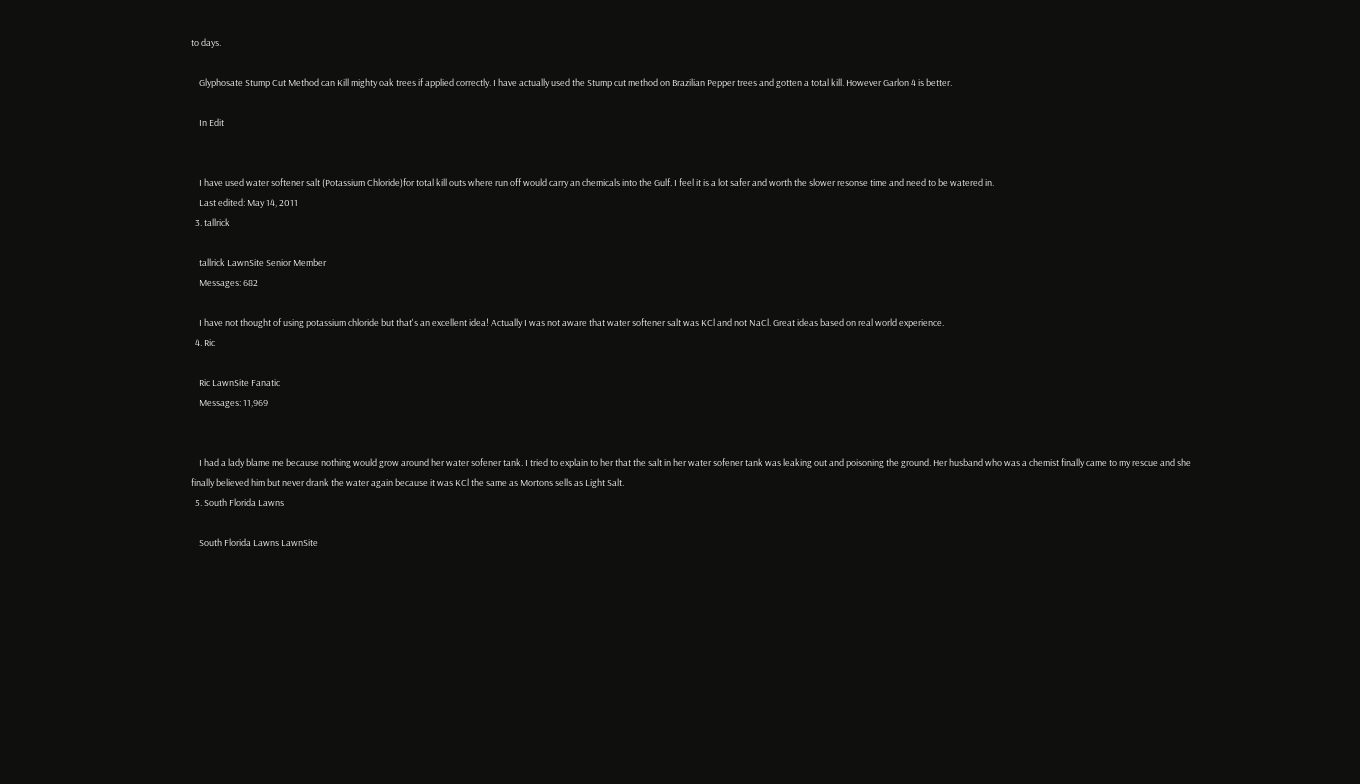to days.

    Glyphosate Stump Cut Method can Kill mighty oak trees if applied correctly. I have actually used the Stump cut method on Brazilian Pepper trees and gotten a total kill. However Garlon 4 is better.

    In Edit


    I have used water softener salt (Potassium Chloride)for total kill outs where run off would carry an chemicals into the Gulf. I feel it is a lot safer and worth the slower resonse time and need to be watered in.
    Last edited: May 14, 2011
  3. tallrick

    tallrick LawnSite Senior Member
    Messages: 682

    I have not thought of using potassium chloride but that's an excellent idea! Actually I was not aware that water softener salt was KCl and not NaCl. Great ideas based on real world experience.
  4. Ric

    Ric LawnSite Fanatic
    Messages: 11,969


    I had a lady blame me because nothing would grow around her water sofener tank. I tried to explain to her that the salt in her water sofener tank was leaking out and poisoning the ground. Her husband who was a chemist finally came to my rescue and she finally believed him but never drank the water again because it was KCl the same as Mortons sells as Light Salt.
  5. South Florida Lawns

    South Florida Lawns LawnSite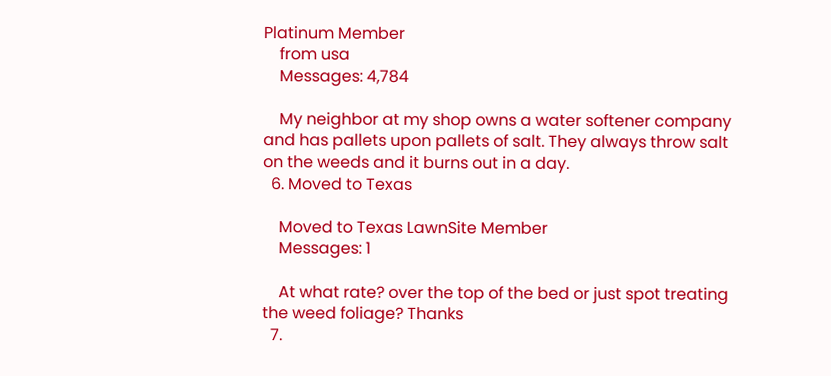Platinum Member
    from usa
    Messages: 4,784

    My neighbor at my shop owns a water softener company and has pallets upon pallets of salt. They always throw salt on the weeds and it burns out in a day.
  6. Moved to Texas

    Moved to Texas LawnSite Member
    Messages: 1

    At what rate? over the top of the bed or just spot treating the weed foliage? Thanks
  7.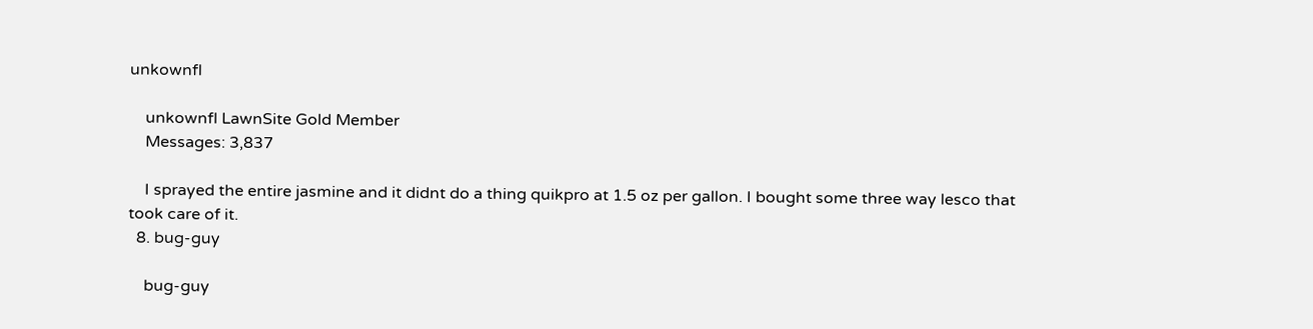unkownfl

    unkownfl LawnSite Gold Member
    Messages: 3,837

    I sprayed the entire jasmine and it didnt do a thing quikpro at 1.5 oz per gallon. I bought some three way lesco that took care of it.
  8. bug-guy

    bug-guy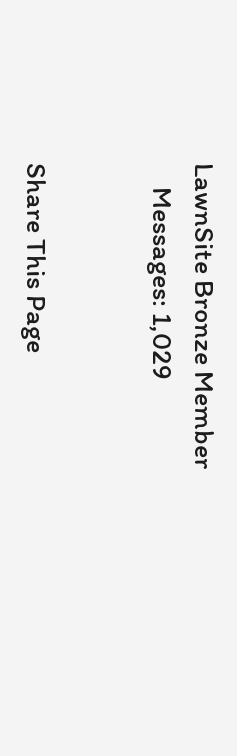LawnSite Bronze Member
    Messages: 1,029


Share This Page